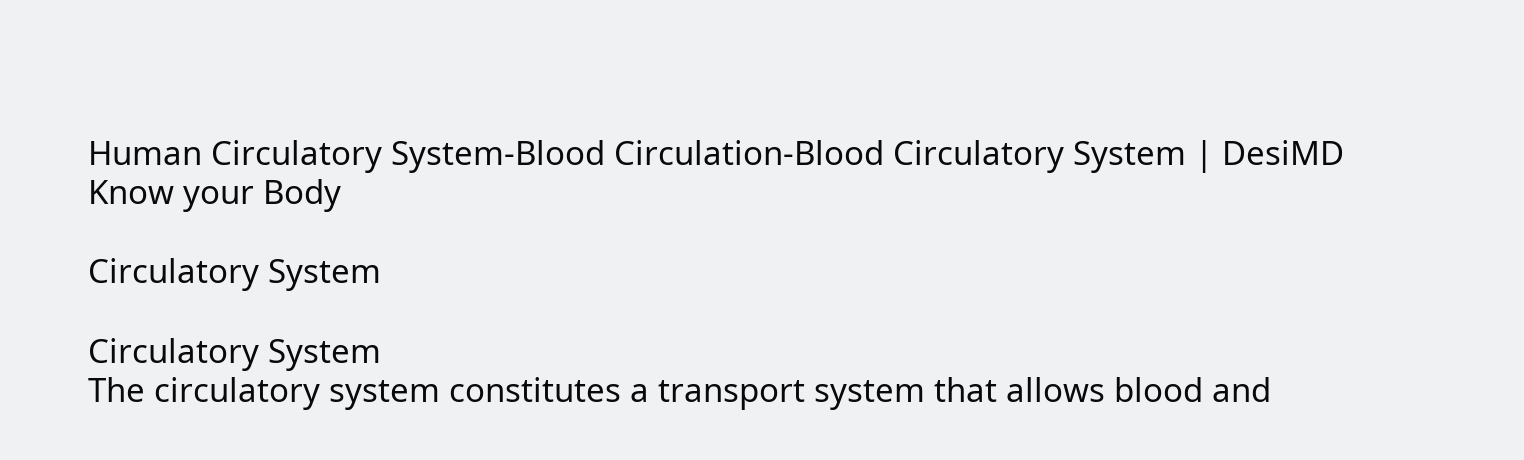Human Circulatory System-Blood Circulation-Blood Circulatory System | DesiMD
Know your Body

Circulatory System

Circulatory System
The circulatory system constitutes a transport system that allows blood and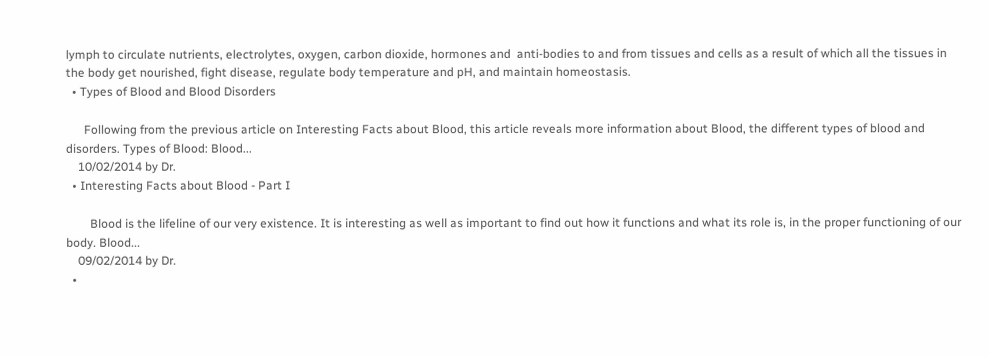lymph to circulate nutrients, electrolytes, oxygen, carbon dioxide, hormones and  anti-bodies to and from tissues and cells as a result of which all the tissues in the body get nourished, fight disease, regulate body temperature and pH, and maintain homeostasis.
  • Types of Blood and Blood Disorders

      Following from the previous article on Interesting Facts about Blood, this article reveals more information about Blood, the different types of blood and disorders. Types of Blood: Blood...
    10/02/2014 by Dr.
  • Interesting Facts about Blood - Part I

        Blood is the lifeline of our very existence. It is interesting as well as important to find out how it functions and what its role is, in the proper functioning of our body. Blood...
    09/02/2014 by Dr.
  •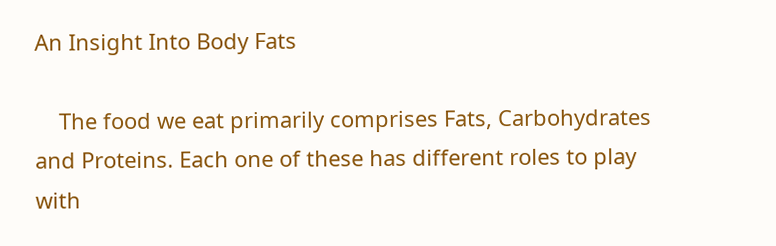An Insight Into Body Fats

    The food we eat primarily comprises Fats, Carbohydrates and Proteins. Each one of these has different roles to play with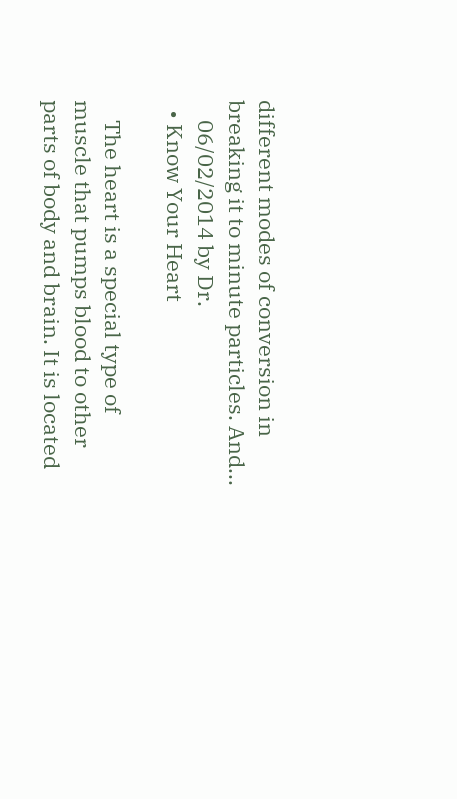different modes of conversion in breaking it to minute particles. And...
    06/02/2014 by Dr.
  • Know Your Heart

    The heart is a special type of muscle that pumps blood to other parts of body and brain. It is located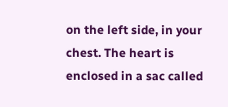on the left side, in your chest. The heart is enclosed in a sac called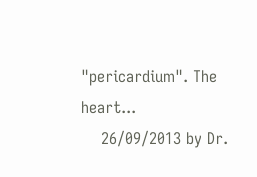"pericardium". The heart...
    26/09/2013 by Dr.